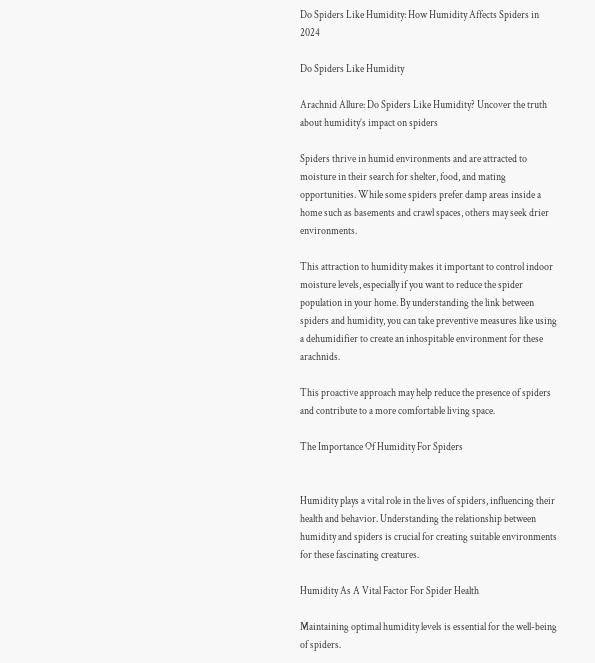Do Spiders Like Humidity: How Humidity Affects Spiders in 2024

Do Spiders Like Humidity

Arachnid Allure: Do Spiders Like Humidity? Uncover the truth about humidity’s impact on spiders

Spiders thrive in humid environments and are attracted to moisture in their search for shelter, food, and mating opportunities. While some spiders prefer damp areas inside a home such as basements and crawl spaces, others may seek drier environments.

This attraction to humidity makes it important to control indoor moisture levels, especially if you want to reduce the spider population in your home. By understanding the link between spiders and humidity, you can take preventive measures like using a dehumidifier to create an inhospitable environment for these arachnids.

This proactive approach may help reduce the presence of spiders and contribute to a more comfortable living space.

The Importance Of Humidity For Spiders


Humidity plays a vital role in the lives of spiders, influencing their health and behavior. Understanding the relationship between humidity and spiders is crucial for creating suitable environments for these fascinating creatures.

Humidity As A Vital Factor For Spider Health

Maintaining optimal humidity levels is essential for the well-being of spiders.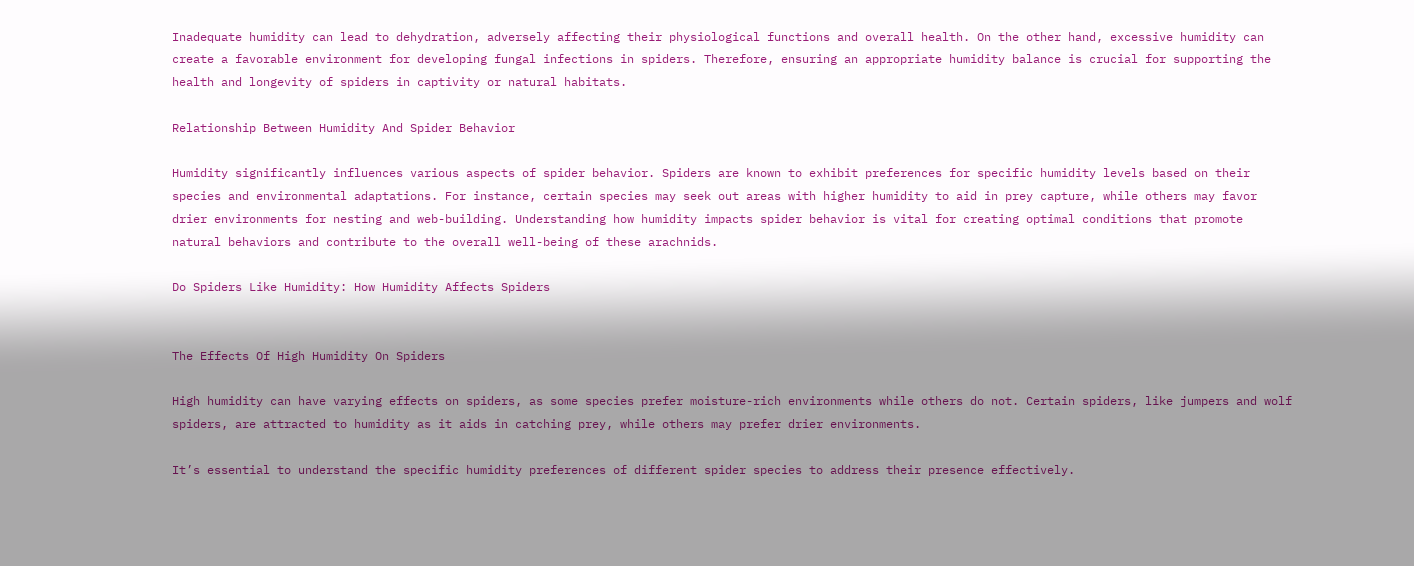Inadequate humidity can lead to dehydration, adversely affecting their physiological functions and overall health. On the other hand, excessive humidity can create a favorable environment for developing fungal infections in spiders. Therefore, ensuring an appropriate humidity balance is crucial for supporting the health and longevity of spiders in captivity or natural habitats.

Relationship Between Humidity And Spider Behavior

Humidity significantly influences various aspects of spider behavior. Spiders are known to exhibit preferences for specific humidity levels based on their species and environmental adaptations. For instance, certain species may seek out areas with higher humidity to aid in prey capture, while others may favor drier environments for nesting and web-building. Understanding how humidity impacts spider behavior is vital for creating optimal conditions that promote natural behaviors and contribute to the overall well-being of these arachnids.

Do Spiders Like Humidity: How Humidity Affects Spiders


The Effects Of High Humidity On Spiders

High humidity can have varying effects on spiders, as some species prefer moisture-rich environments while others do not. Certain spiders, like jumpers and wolf spiders, are attracted to humidity as it aids in catching prey, while others may prefer drier environments.

It’s essential to understand the specific humidity preferences of different spider species to address their presence effectively.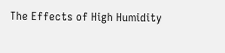The Effects of High Humidity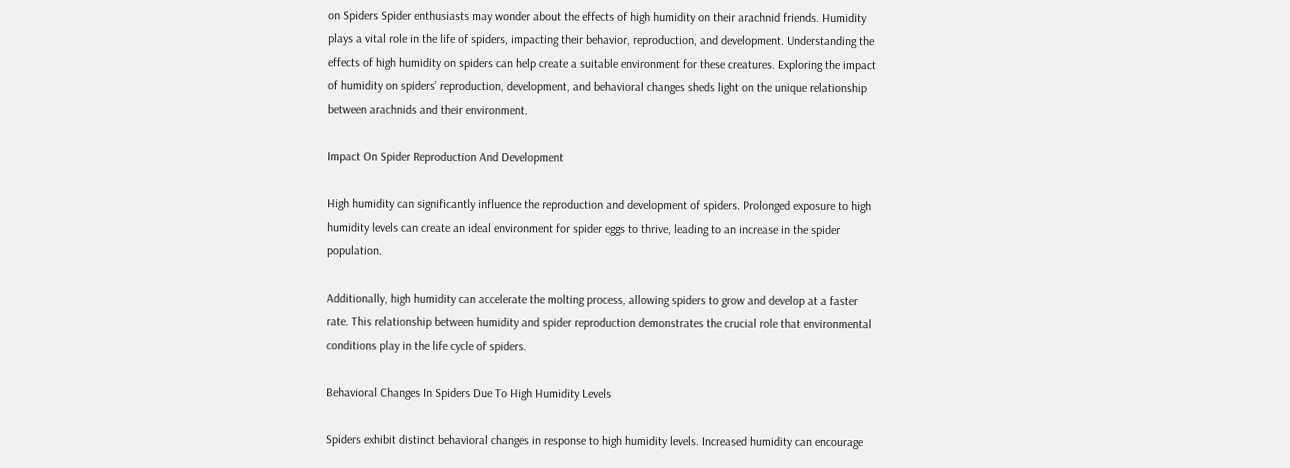on Spiders Spider enthusiasts may wonder about the effects of high humidity on their arachnid friends. Humidity plays a vital role in the life of spiders, impacting their behavior, reproduction, and development. Understanding the effects of high humidity on spiders can help create a suitable environment for these creatures. Exploring the impact of humidity on spiders’ reproduction, development, and behavioral changes sheds light on the unique relationship between arachnids and their environment.

Impact On Spider Reproduction And Development

High humidity can significantly influence the reproduction and development of spiders. Prolonged exposure to high humidity levels can create an ideal environment for spider eggs to thrive, leading to an increase in the spider population.

Additionally, high humidity can accelerate the molting process, allowing spiders to grow and develop at a faster rate. This relationship between humidity and spider reproduction demonstrates the crucial role that environmental conditions play in the life cycle of spiders.

Behavioral Changes In Spiders Due To High Humidity Levels

Spiders exhibit distinct behavioral changes in response to high humidity levels. Increased humidity can encourage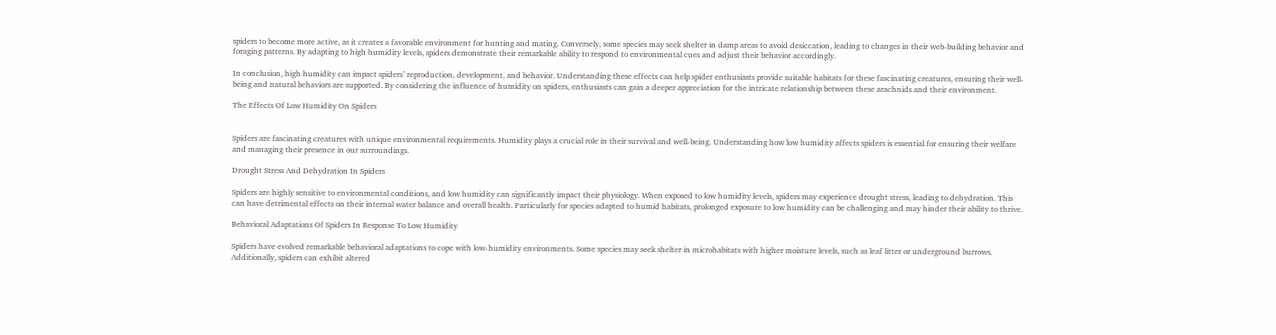spiders to become more active, as it creates a favorable environment for hunting and mating. Conversely, some species may seek shelter in damp areas to avoid desiccation, leading to changes in their web-building behavior and foraging patterns. By adapting to high humidity levels, spiders demonstrate their remarkable ability to respond to environmental cues and adjust their behavior accordingly.

In conclusion, high humidity can impact spiders’ reproduction, development, and behavior. Understanding these effects can help spider enthusiasts provide suitable habitats for these fascinating creatures, ensuring their well-being and natural behaviors are supported. By considering the influence of humidity on spiders, enthusiasts can gain a deeper appreciation for the intricate relationship between these arachnids and their environment.

The Effects Of Low Humidity On Spiders


Spiders are fascinating creatures with unique environmental requirements. Humidity plays a crucial role in their survival and well-being. Understanding how low humidity affects spiders is essential for ensuring their welfare and managing their presence in our surroundings.

Drought Stress And Dehydration In Spiders

Spiders are highly sensitive to environmental conditions, and low humidity can significantly impact their physiology. When exposed to low humidity levels, spiders may experience drought stress, leading to dehydration. This can have detrimental effects on their internal water balance and overall health. Particularly for species adapted to humid habitats, prolonged exposure to low humidity can be challenging and may hinder their ability to thrive.

Behavioral Adaptations Of Spiders In Response To Low Humidity

Spiders have evolved remarkable behavioral adaptations to cope with low-humidity environments. Some species may seek shelter in microhabitats with higher moisture levels, such as leaf litter or underground burrows. Additionally, spiders can exhibit altered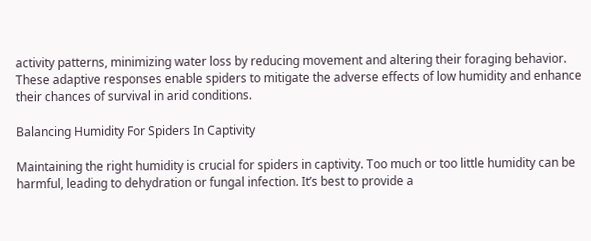activity patterns, minimizing water loss by reducing movement and altering their foraging behavior. These adaptive responses enable spiders to mitigate the adverse effects of low humidity and enhance their chances of survival in arid conditions.

Balancing Humidity For Spiders In Captivity

Maintaining the right humidity is crucial for spiders in captivity. Too much or too little humidity can be harmful, leading to dehydration or fungal infection. It’s best to provide a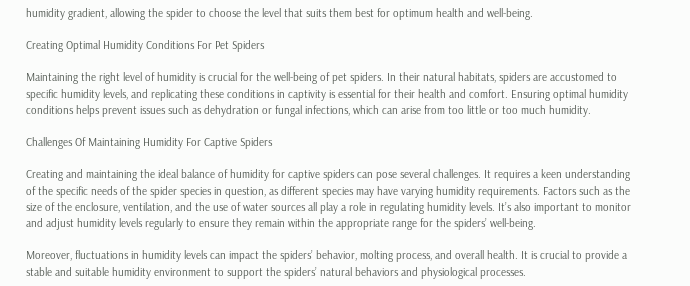humidity gradient, allowing the spider to choose the level that suits them best for optimum health and well-being.

Creating Optimal Humidity Conditions For Pet Spiders

Maintaining the right level of humidity is crucial for the well-being of pet spiders. In their natural habitats, spiders are accustomed to specific humidity levels, and replicating these conditions in captivity is essential for their health and comfort. Ensuring optimal humidity conditions helps prevent issues such as dehydration or fungal infections, which can arise from too little or too much humidity.

Challenges Of Maintaining Humidity For Captive Spiders

Creating and maintaining the ideal balance of humidity for captive spiders can pose several challenges. It requires a keen understanding of the specific needs of the spider species in question, as different species may have varying humidity requirements. Factors such as the size of the enclosure, ventilation, and the use of water sources all play a role in regulating humidity levels. It’s also important to monitor and adjust humidity levels regularly to ensure they remain within the appropriate range for the spiders’ well-being.

Moreover, fluctuations in humidity levels can impact the spiders’ behavior, molting process, and overall health. It is crucial to provide a stable and suitable humidity environment to support the spiders’ natural behaviors and physiological processes.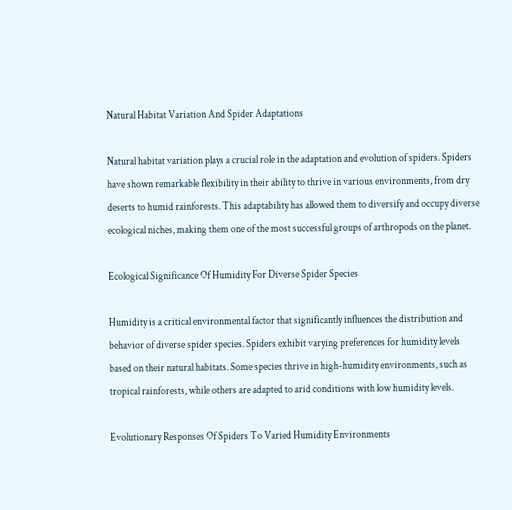Natural Habitat Variation And Spider Adaptations

Natural habitat variation plays a crucial role in the adaptation and evolution of spiders. Spiders have shown remarkable flexibility in their ability to thrive in various environments, from dry deserts to humid rainforests. This adaptability has allowed them to diversify and occupy diverse ecological niches, making them one of the most successful groups of arthropods on the planet.

Ecological Significance Of Humidity For Diverse Spider Species

Humidity is a critical environmental factor that significantly influences the distribution and behavior of diverse spider species. Spiders exhibit varying preferences for humidity levels based on their natural habitats. Some species thrive in high-humidity environments, such as tropical rainforests, while others are adapted to arid conditions with low humidity levels.

Evolutionary Responses Of Spiders To Varied Humidity Environments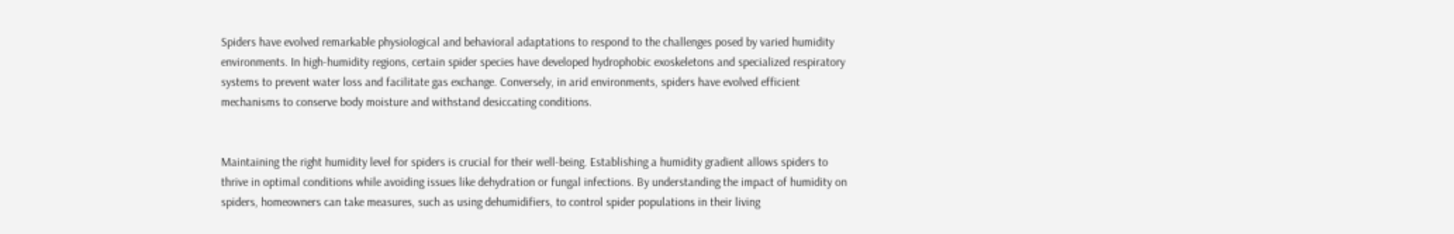Spiders have evolved remarkable physiological and behavioral adaptations to respond to the challenges posed by varied humidity environments. In high-humidity regions, certain spider species have developed hydrophobic exoskeletons and specialized respiratory systems to prevent water loss and facilitate gas exchange. Conversely, in arid environments, spiders have evolved efficient mechanisms to conserve body moisture and withstand desiccating conditions.


Maintaining the right humidity level for spiders is crucial for their well-being. Establishing a humidity gradient allows spiders to thrive in optimal conditions while avoiding issues like dehydration or fungal infections. By understanding the impact of humidity on spiders, homeowners can take measures, such as using dehumidifiers, to control spider populations in their living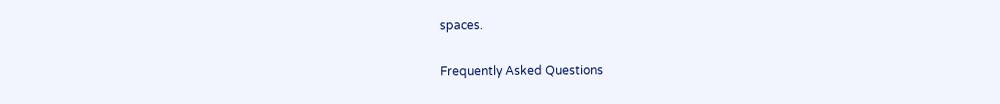spaces.

Frequently Asked Questions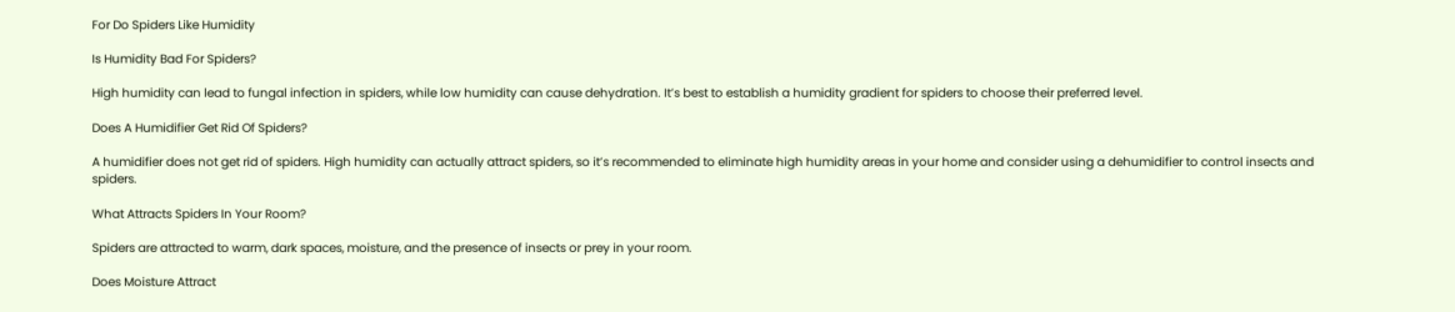For Do Spiders Like Humidity

Is Humidity Bad For Spiders?

High humidity can lead to fungal infection in spiders, while low humidity can cause dehydration. It’s best to establish a humidity gradient for spiders to choose their preferred level.

Does A Humidifier Get Rid Of Spiders?

A humidifier does not get rid of spiders. High humidity can actually attract spiders, so it’s recommended to eliminate high humidity areas in your home and consider using a dehumidifier to control insects and spiders.

What Attracts Spiders In Your Room?

Spiders are attracted to warm, dark spaces, moisture, and the presence of insects or prey in your room.

Does Moisture Attract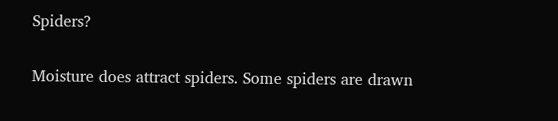Spiders?

Moisture does attract spiders. Some spiders are drawn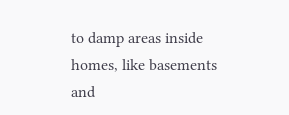to damp areas inside homes, like basements and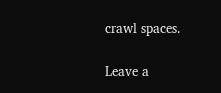crawl spaces.

Leave a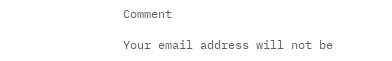Comment

Your email address will not be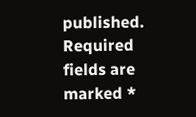published. Required fields are marked *